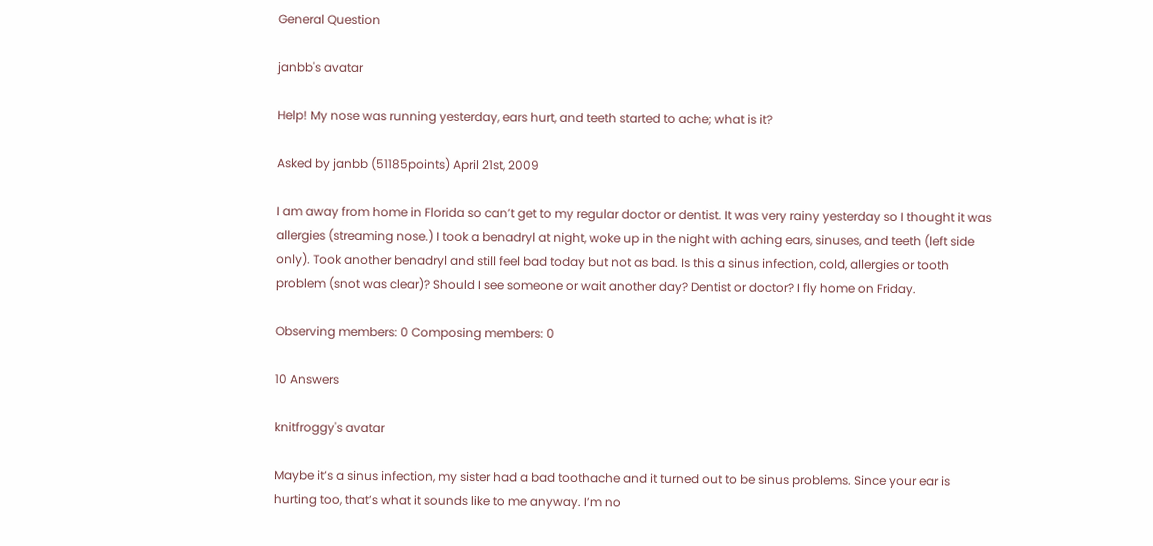General Question

janbb's avatar

Help! My nose was running yesterday, ears hurt, and teeth started to ache; what is it?

Asked by janbb (51185points) April 21st, 2009

I am away from home in Florida so can’t get to my regular doctor or dentist. It was very rainy yesterday so I thought it was allergies (streaming nose.) I took a benadryl at night, woke up in the night with aching ears, sinuses, and teeth (left side only). Took another benadryl and still feel bad today but not as bad. Is this a sinus infection, cold, allergies or tooth problem (snot was clear)? Should I see someone or wait another day? Dentist or doctor? I fly home on Friday.

Observing members: 0 Composing members: 0

10 Answers

knitfroggy's avatar

Maybe it’s a sinus infection, my sister had a bad toothache and it turned out to be sinus problems. Since your ear is hurting too, that’s what it sounds like to me anyway. I’m no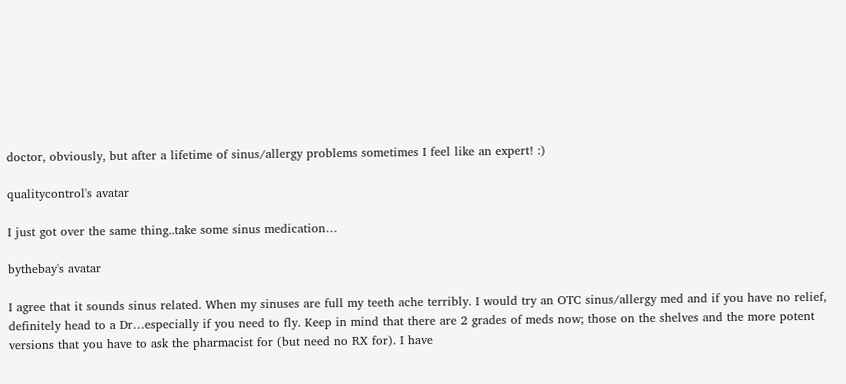doctor, obviously, but after a lifetime of sinus/allergy problems sometimes I feel like an expert! :)

qualitycontrol's avatar

I just got over the same thing..take some sinus medication…

bythebay's avatar

I agree that it sounds sinus related. When my sinuses are full my teeth ache terribly. I would try an OTC sinus/allergy med and if you have no relief, definitely head to a Dr…especially if you need to fly. Keep in mind that there are 2 grades of meds now; those on the shelves and the more potent versions that you have to ask the pharmacist for (but need no RX for). I have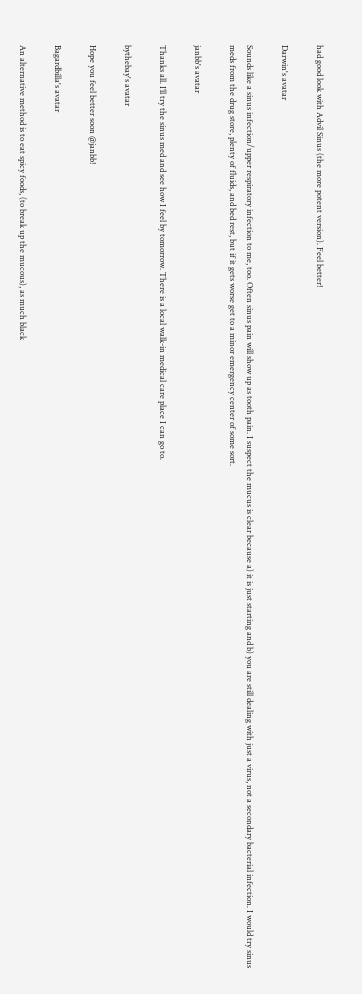had good look with Advil Sinus (the more potent version). Feel better!

Darwin's avatar

Sounds like a sinus infection/upper respiratory infection to me, too. Often sinus pain will show up as tooth pain. I suspect the mucus is clear because a) it is just starting and b) you are still dealing with just a virus, not a secondary bacterial infection. I would try sinus meds from the drug store, plenty of fluids, and bed rest, but if it gets worse get to a minor emergency center of some sort.

janbb's avatar

Thanks all. I’ll try the sinus med and see how I feel by tomorrow. There is a local walk-in medical care place I can go to.

bythebay's avatar

Hope you feel better soon @janbb!

Bagardbilla's avatar

An alternative method is to eat spicy foods, (to break up the mucous), as much black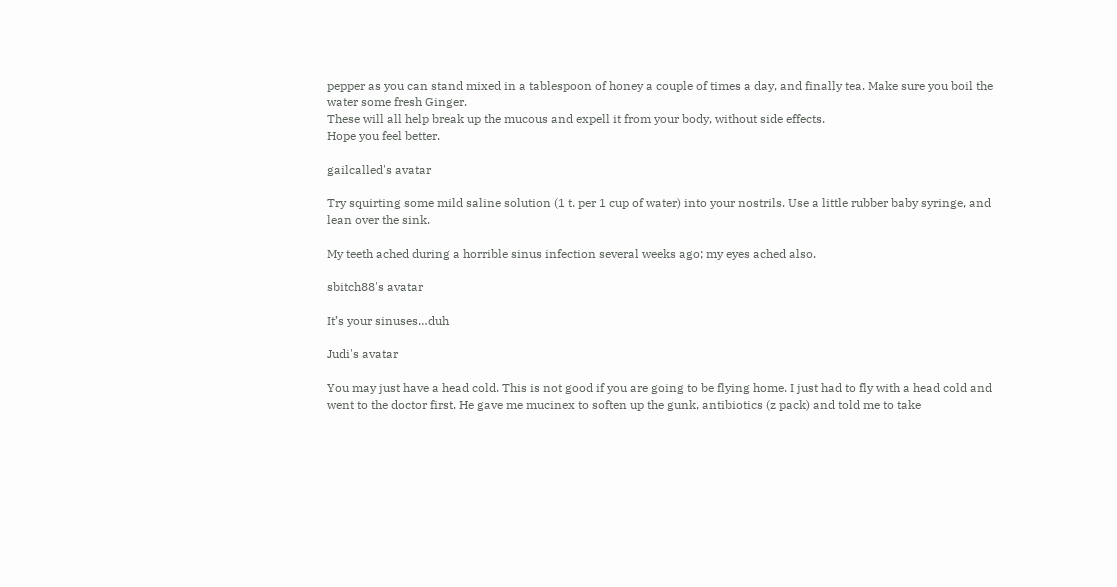pepper as you can stand mixed in a tablespoon of honey a couple of times a day, and finally tea. Make sure you boil the water some fresh Ginger.
These will all help break up the mucous and expell it from your body, without side effects.
Hope you feel better.

gailcalled's avatar

Try squirting some mild saline solution (1 t. per 1 cup of water) into your nostrils. Use a little rubber baby syringe, and lean over the sink.

My teeth ached during a horrible sinus infection several weeks ago; my eyes ached also.

sbitch88's avatar

It’s your sinuses…duh

Judi's avatar

You may just have a head cold. This is not good if you are going to be flying home. I just had to fly with a head cold and went to the doctor first. He gave me mucinex to soften up the gunk, antibiotics (z pack) and told me to take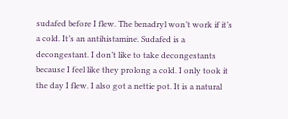sudafed before I flew. The benadryl won’t work if it’s a cold. It’s an antihistamine. Sudafed is a decongestant. I don’t like to take decongestants because I feel like they prolong a cold. I only took it the day I flew. I also got a nettie pot. It is a natural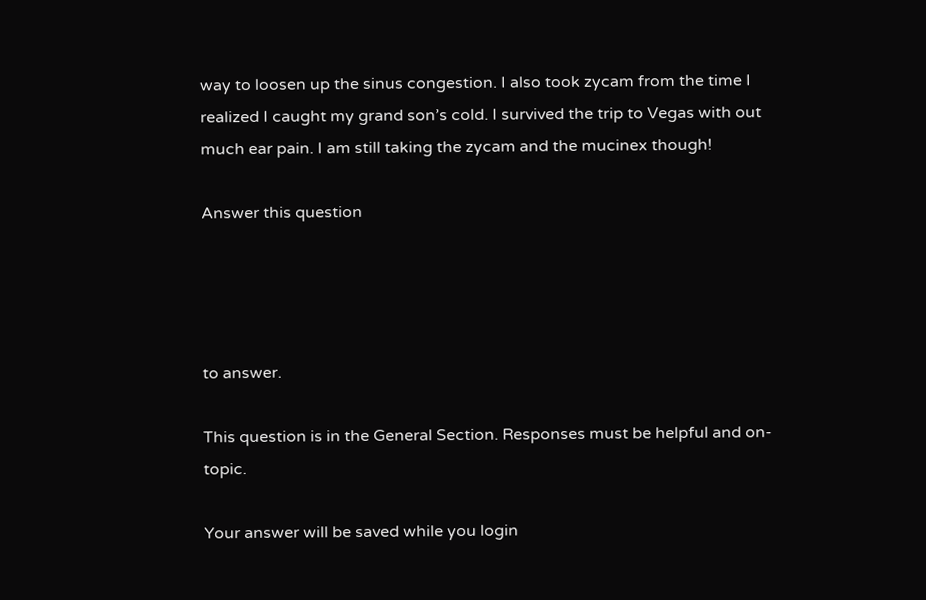way to loosen up the sinus congestion. I also took zycam from the time I realized I caught my grand son’s cold. I survived the trip to Vegas with out much ear pain. I am still taking the zycam and the mucinex though!

Answer this question




to answer.

This question is in the General Section. Responses must be helpful and on-topic.

Your answer will be saved while you login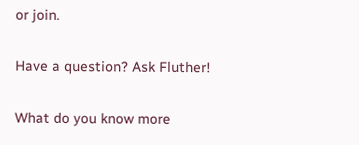or join.

Have a question? Ask Fluther!

What do you know more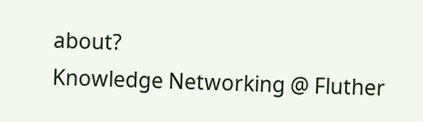about?
Knowledge Networking @ Fluther